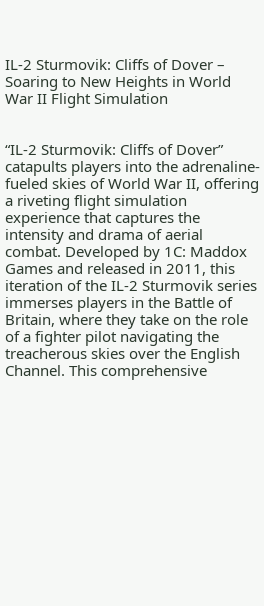IL-2 Sturmovik: Cliffs of Dover – Soaring to New Heights in World War II Flight Simulation


“IL-2 Sturmovik: Cliffs of Dover” catapults players into the adrenaline-fueled skies of World War II, offering a riveting flight simulation experience that captures the intensity and drama of aerial combat. Developed by 1C: Maddox Games and released in 2011, this iteration of the IL-2 Sturmovik series immerses players in the Battle of Britain, where they take on the role of a fighter pilot navigating the treacherous skies over the English Channel. This comprehensive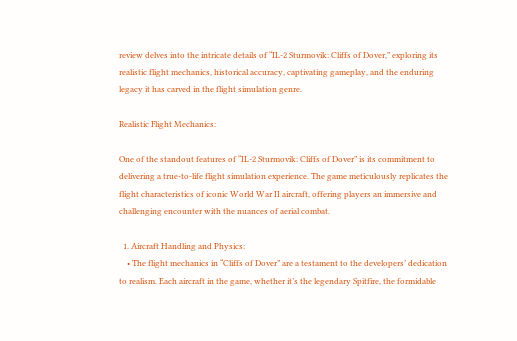review delves into the intricate details of “IL-2 Sturmovik: Cliffs of Dover,” exploring its realistic flight mechanics, historical accuracy, captivating gameplay, and the enduring legacy it has carved in the flight simulation genre.

Realistic Flight Mechanics:

One of the standout features of “IL-2 Sturmovik: Cliffs of Dover” is its commitment to delivering a true-to-life flight simulation experience. The game meticulously replicates the flight characteristics of iconic World War II aircraft, offering players an immersive and challenging encounter with the nuances of aerial combat.

  1. Aircraft Handling and Physics:
    • The flight mechanics in “Cliffs of Dover” are a testament to the developers’ dedication to realism. Each aircraft in the game, whether it’s the legendary Spitfire, the formidable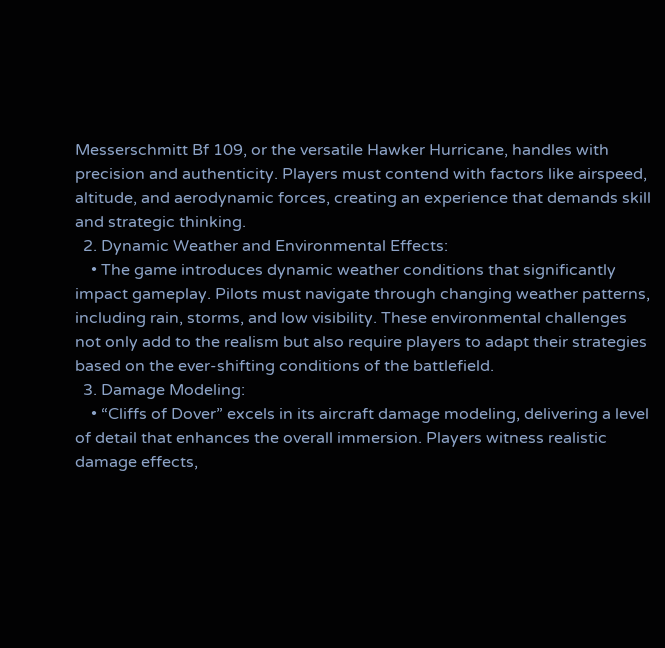Messerschmitt Bf 109, or the versatile Hawker Hurricane, handles with precision and authenticity. Players must contend with factors like airspeed, altitude, and aerodynamic forces, creating an experience that demands skill and strategic thinking.
  2. Dynamic Weather and Environmental Effects:
    • The game introduces dynamic weather conditions that significantly impact gameplay. Pilots must navigate through changing weather patterns, including rain, storms, and low visibility. These environmental challenges not only add to the realism but also require players to adapt their strategies based on the ever-shifting conditions of the battlefield.
  3. Damage Modeling:
    • “Cliffs of Dover” excels in its aircraft damage modeling, delivering a level of detail that enhances the overall immersion. Players witness realistic damage effects,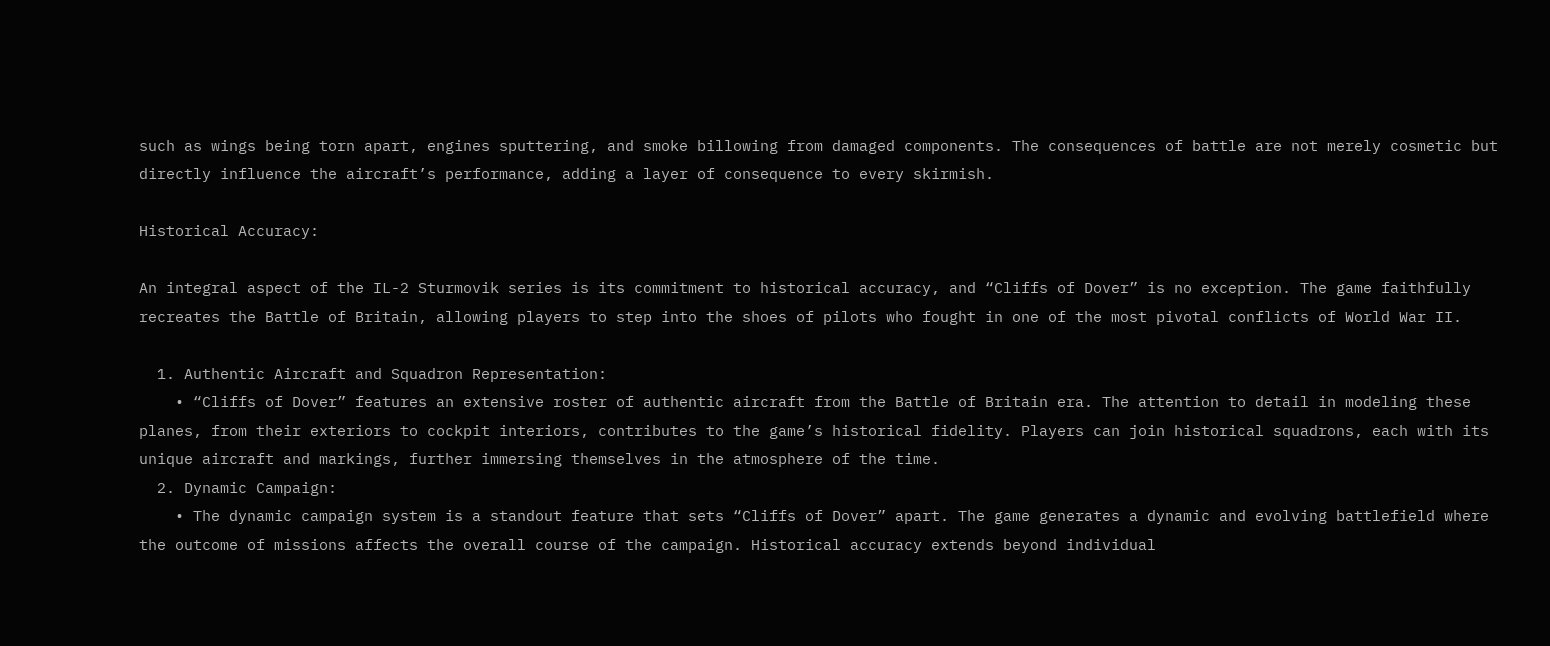such as wings being torn apart, engines sputtering, and smoke billowing from damaged components. The consequences of battle are not merely cosmetic but directly influence the aircraft’s performance, adding a layer of consequence to every skirmish.

Historical Accuracy:

An integral aspect of the IL-2 Sturmovik series is its commitment to historical accuracy, and “Cliffs of Dover” is no exception. The game faithfully recreates the Battle of Britain, allowing players to step into the shoes of pilots who fought in one of the most pivotal conflicts of World War II.

  1. Authentic Aircraft and Squadron Representation:
    • “Cliffs of Dover” features an extensive roster of authentic aircraft from the Battle of Britain era. The attention to detail in modeling these planes, from their exteriors to cockpit interiors, contributes to the game’s historical fidelity. Players can join historical squadrons, each with its unique aircraft and markings, further immersing themselves in the atmosphere of the time.
  2. Dynamic Campaign:
    • The dynamic campaign system is a standout feature that sets “Cliffs of Dover” apart. The game generates a dynamic and evolving battlefield where the outcome of missions affects the overall course of the campaign. Historical accuracy extends beyond individual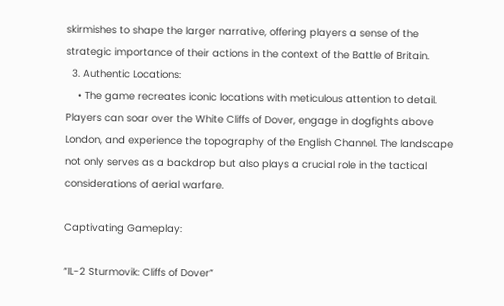skirmishes to shape the larger narrative, offering players a sense of the strategic importance of their actions in the context of the Battle of Britain.
  3. Authentic Locations:
    • The game recreates iconic locations with meticulous attention to detail. Players can soar over the White Cliffs of Dover, engage in dogfights above London, and experience the topography of the English Channel. The landscape not only serves as a backdrop but also plays a crucial role in the tactical considerations of aerial warfare.

Captivating Gameplay:

“IL-2 Sturmovik: Cliffs of Dover”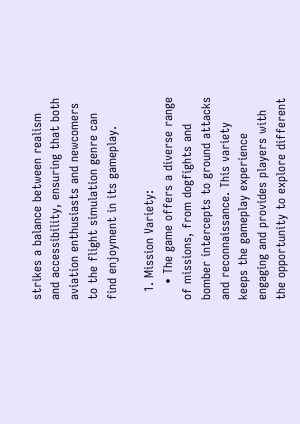strikes a balance between realism and accessibility, ensuring that both aviation enthusiasts and newcomers to the flight simulation genre can find enjoyment in its gameplay.

  1. Mission Variety:
    • The game offers a diverse range of missions, from dogfights and bomber intercepts to ground attacks and reconnaissance. This variety keeps the gameplay experience engaging and provides players with the opportunity to explore different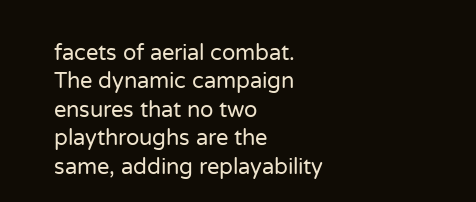facets of aerial combat. The dynamic campaign ensures that no two playthroughs are the same, adding replayability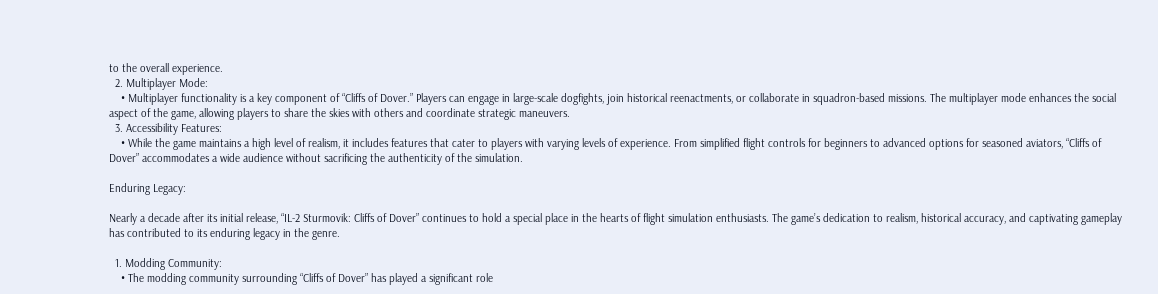to the overall experience.
  2. Multiplayer Mode:
    • Multiplayer functionality is a key component of “Cliffs of Dover.” Players can engage in large-scale dogfights, join historical reenactments, or collaborate in squadron-based missions. The multiplayer mode enhances the social aspect of the game, allowing players to share the skies with others and coordinate strategic maneuvers.
  3. Accessibility Features:
    • While the game maintains a high level of realism, it includes features that cater to players with varying levels of experience. From simplified flight controls for beginners to advanced options for seasoned aviators, “Cliffs of Dover” accommodates a wide audience without sacrificing the authenticity of the simulation.

Enduring Legacy:

Nearly a decade after its initial release, “IL-2 Sturmovik: Cliffs of Dover” continues to hold a special place in the hearts of flight simulation enthusiasts. The game’s dedication to realism, historical accuracy, and captivating gameplay has contributed to its enduring legacy in the genre.

  1. Modding Community:
    • The modding community surrounding “Cliffs of Dover” has played a significant role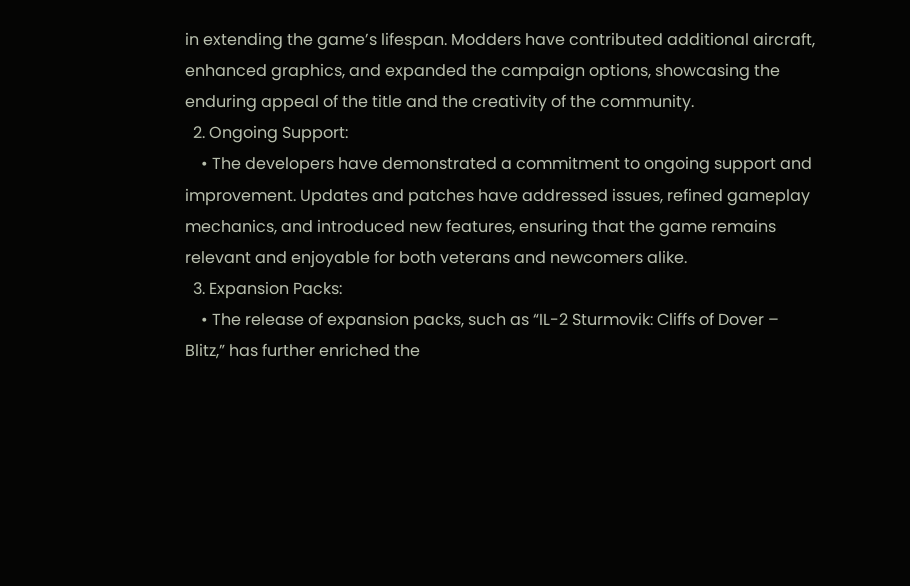in extending the game’s lifespan. Modders have contributed additional aircraft, enhanced graphics, and expanded the campaign options, showcasing the enduring appeal of the title and the creativity of the community.
  2. Ongoing Support:
    • The developers have demonstrated a commitment to ongoing support and improvement. Updates and patches have addressed issues, refined gameplay mechanics, and introduced new features, ensuring that the game remains relevant and enjoyable for both veterans and newcomers alike.
  3. Expansion Packs:
    • The release of expansion packs, such as “IL-2 Sturmovik: Cliffs of Dover – Blitz,” has further enriched the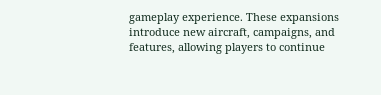gameplay experience. These expansions introduce new aircraft, campaigns, and features, allowing players to continue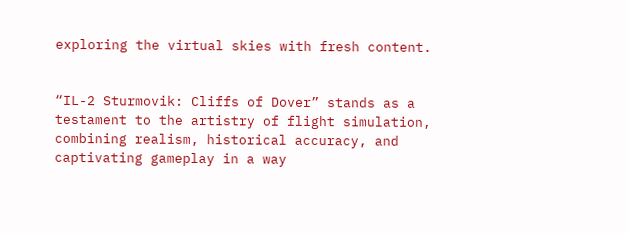exploring the virtual skies with fresh content.


“IL-2 Sturmovik: Cliffs of Dover” stands as a testament to the artistry of flight simulation, combining realism, historical accuracy, and captivating gameplay in a way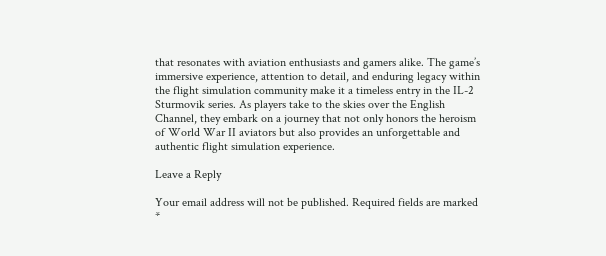that resonates with aviation enthusiasts and gamers alike. The game’s immersive experience, attention to detail, and enduring legacy within the flight simulation community make it a timeless entry in the IL-2 Sturmovik series. As players take to the skies over the English Channel, they embark on a journey that not only honors the heroism of World War II aviators but also provides an unforgettable and authentic flight simulation experience.

Leave a Reply

Your email address will not be published. Required fields are marked *